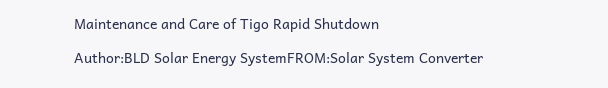Maintenance and Care of Tigo Rapid Shutdown

Author:BLD Solar Energy SystemFROM:Solar System Converter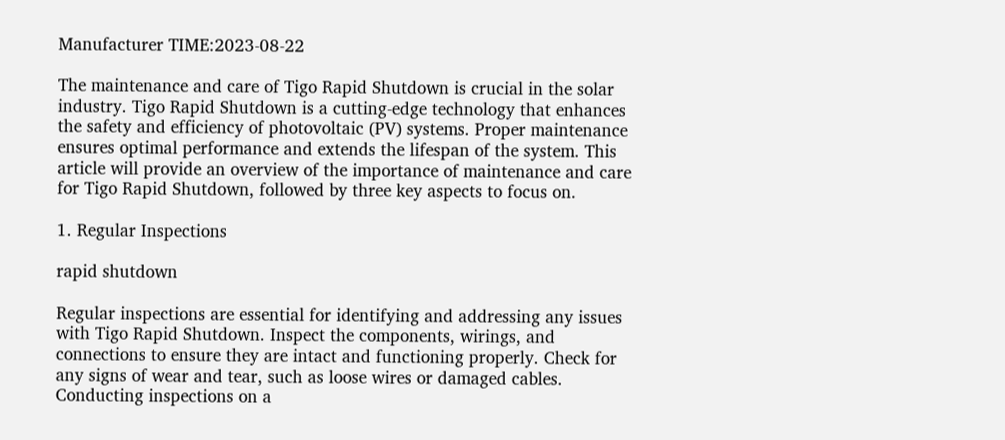Manufacturer TIME:2023-08-22

The maintenance and care of Tigo Rapid Shutdown is crucial in the solar industry. Tigo Rapid Shutdown is a cutting-edge technology that enhances the safety and efficiency of photovoltaic (PV) systems. Proper maintenance ensures optimal performance and extends the lifespan of the system. This article will provide an overview of the importance of maintenance and care for Tigo Rapid Shutdown, followed by three key aspects to focus on.

1. Regular Inspections

rapid shutdown

Regular inspections are essential for identifying and addressing any issues with Tigo Rapid Shutdown. Inspect the components, wirings, and connections to ensure they are intact and functioning properly. Check for any signs of wear and tear, such as loose wires or damaged cables. Conducting inspections on a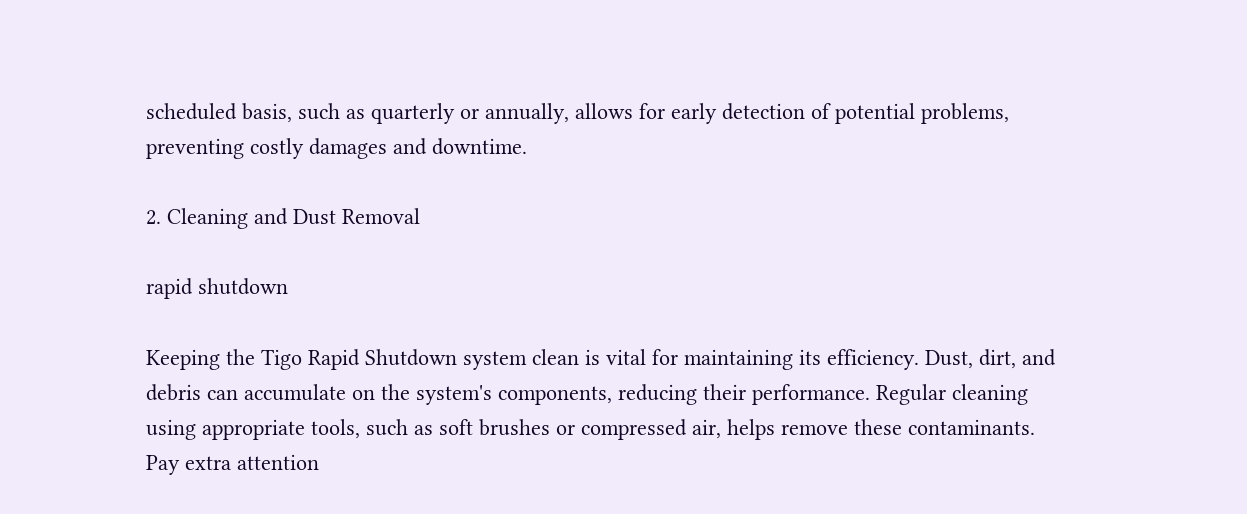scheduled basis, such as quarterly or annually, allows for early detection of potential problems, preventing costly damages and downtime.

2. Cleaning and Dust Removal

rapid shutdown

Keeping the Tigo Rapid Shutdown system clean is vital for maintaining its efficiency. Dust, dirt, and debris can accumulate on the system's components, reducing their performance. Regular cleaning using appropriate tools, such as soft brushes or compressed air, helps remove these contaminants. Pay extra attention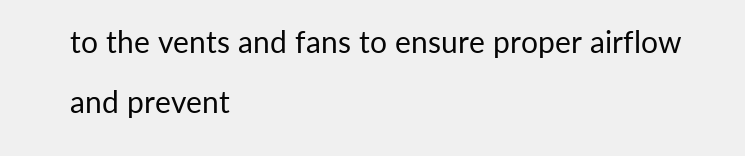to the vents and fans to ensure proper airflow and prevent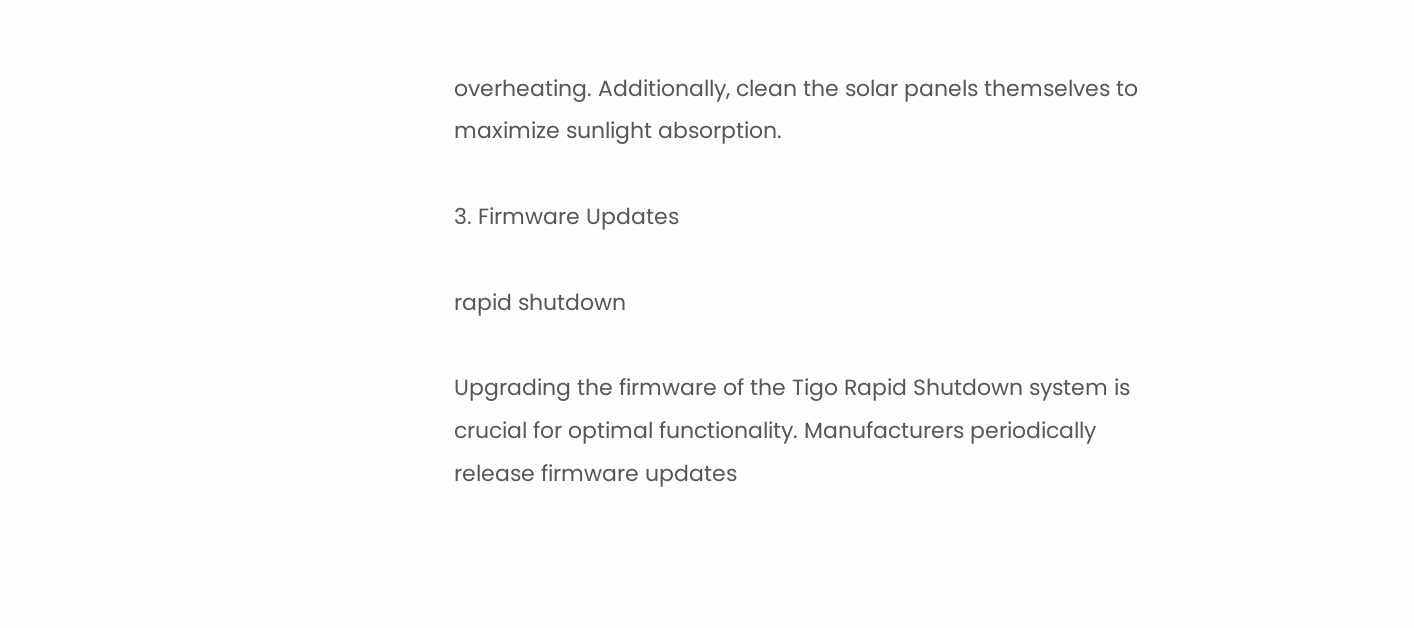overheating. Additionally, clean the solar panels themselves to maximize sunlight absorption.

3. Firmware Updates

rapid shutdown

Upgrading the firmware of the Tigo Rapid Shutdown system is crucial for optimal functionality. Manufacturers periodically release firmware updates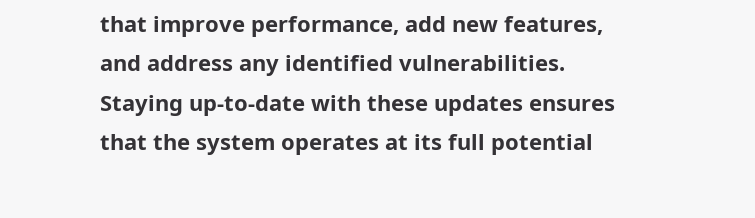that improve performance, add new features, and address any identified vulnerabilities. Staying up-to-date with these updates ensures that the system operates at its full potential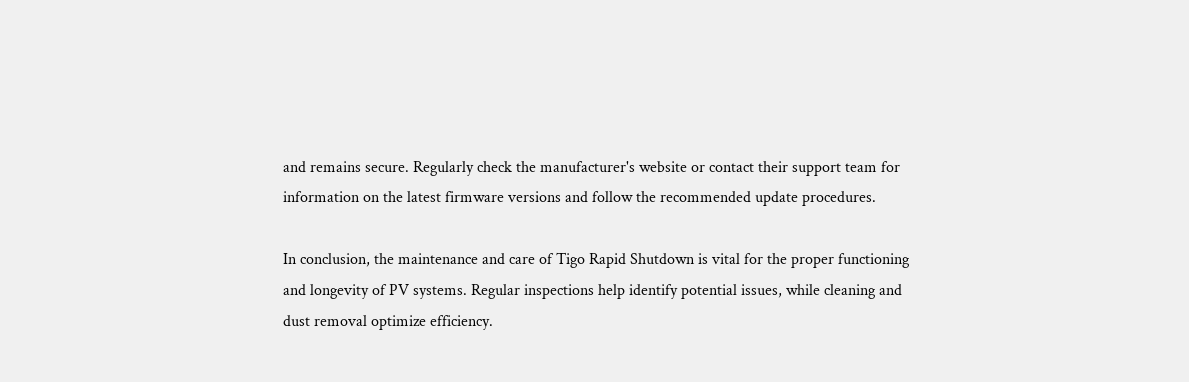and remains secure. Regularly check the manufacturer's website or contact their support team for information on the latest firmware versions and follow the recommended update procedures.

In conclusion, the maintenance and care of Tigo Rapid Shutdown is vital for the proper functioning and longevity of PV systems. Regular inspections help identify potential issues, while cleaning and dust removal optimize efficiency.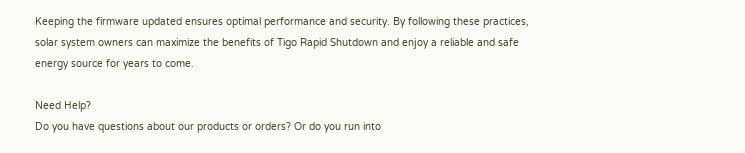Keeping the firmware updated ensures optimal performance and security. By following these practices, solar system owners can maximize the benefits of Tigo Rapid Shutdown and enjoy a reliable and safe energy source for years to come.

Need Help?
Do you have questions about our products or orders? Or do you run into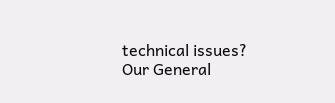technical issues? Our General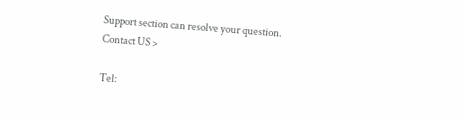Support section can resolve your question.
Contact US >

Tel: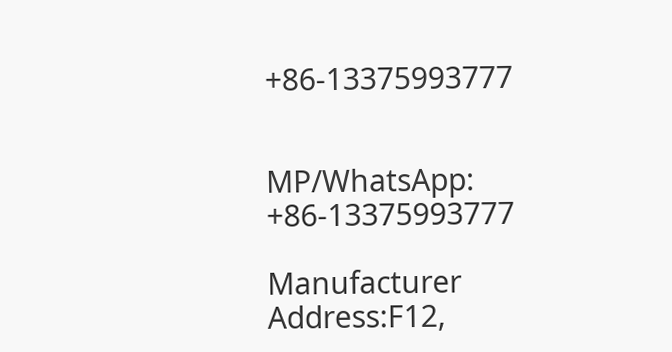+86-13375993777


MP/WhatsApp: +86-13375993777

Manufacturer Address:F12,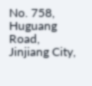No. 758, Huguang Road, Jinjiang City,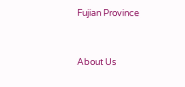Fujian Province


About Us